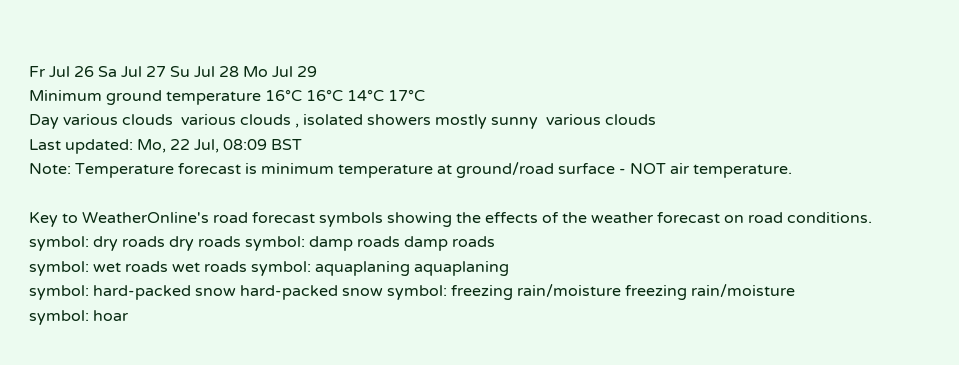Fr Jul 26 Sa Jul 27 Su Jul 28 Mo Jul 29
Minimum ground temperature 16°C 16°C 14°C 17°C
Day various clouds  various clouds , isolated showers mostly sunny  various clouds
Last updated: Mo, 22 Jul, 08:09 BST
Note: Temperature forecast is minimum temperature at ground/road surface - NOT air temperature.

Key to WeatherOnline's road forecast symbols showing the effects of the weather forecast on road conditions.
symbol: dry roads dry roads symbol: damp roads damp roads
symbol: wet roads wet roads symbol: aquaplaning aquaplaning
symbol: hard-packed snow hard-packed snow symbol: freezing rain/moisture freezing rain/moisture
symbol: hoar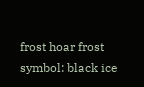frost hoar frost symbol: black ice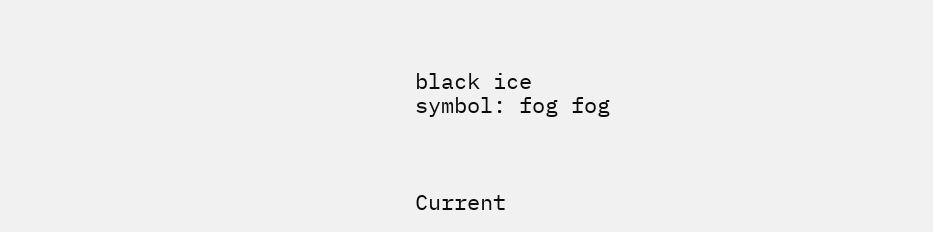black ice
symbol: fog fog



Current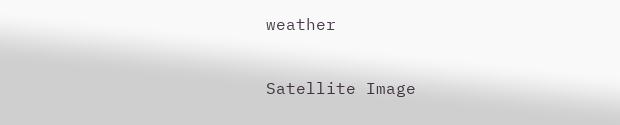weather

Satellite Image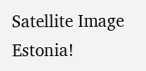Satellite Image Estonia!